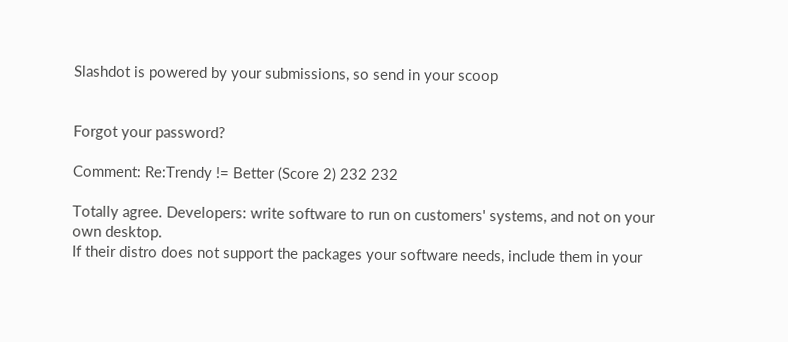Slashdot is powered by your submissions, so send in your scoop


Forgot your password?

Comment: Re:Trendy != Better (Score 2) 232 232

Totally agree. Developers: write software to run on customers' systems, and not on your own desktop.
If their distro does not support the packages your software needs, include them in your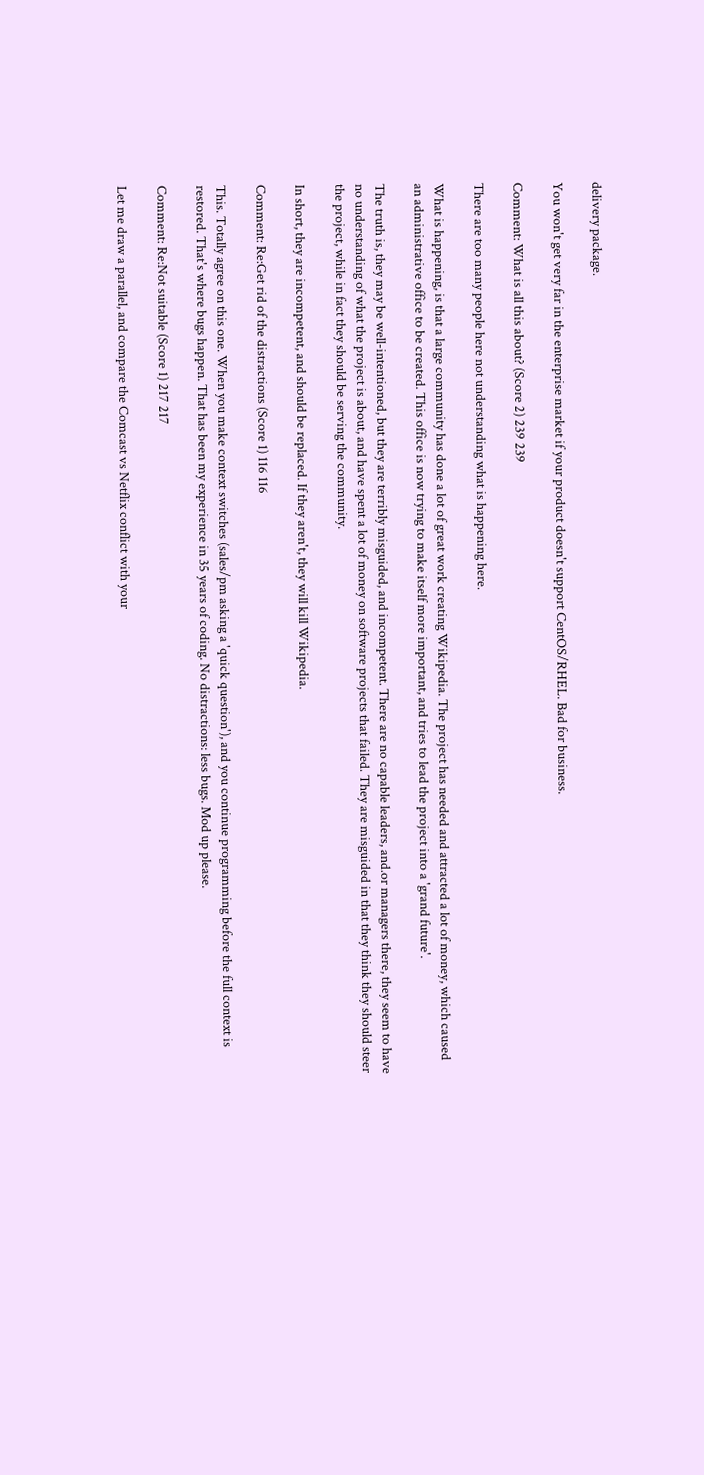delivery package.

You won't get very far in the enterprise market if your product doesn't support CentOS/RHEL. Bad for business.

Comment: What is all this about? (Score 2) 239 239

There are too many people here not understanding what is happening here.

What is happening, is that a large community has done a lot of great work creating Wikipedia. The project has needed and attracted a lot of money, which caused an administrative office to be created. This office is now trying to make itself more important, and tries to lead the project into a 'grand future'.

The truth is, they may be well-intentioned, but they are terribly misguided, and incompetent. There are no capable leaders, and.or managers there, they seem to have no understanding of what the project is about, and have spent a lot of money on software projects that failed. They are misguided in that they think they should steer the project, while in fact they should be serving the community.

In short, they are incompetent, and should be replaced. If they aren't, they will kill Wikipedia.

Comment: Re:Get rid of the distractions (Score 1) 116 116

This. Totally agree on this one. When you make context switches (sales/pm asking a 'quick question'), and you continue programming before the full context is restored. That's where bugs happen. That has been my experience in 35 years of coding. No distractions: less bugs. Mod up please.

Comment: Re:Not suitable (Score 1) 217 217

Let me draw a parallel, and compare the Comcast vs Netflix conflict with your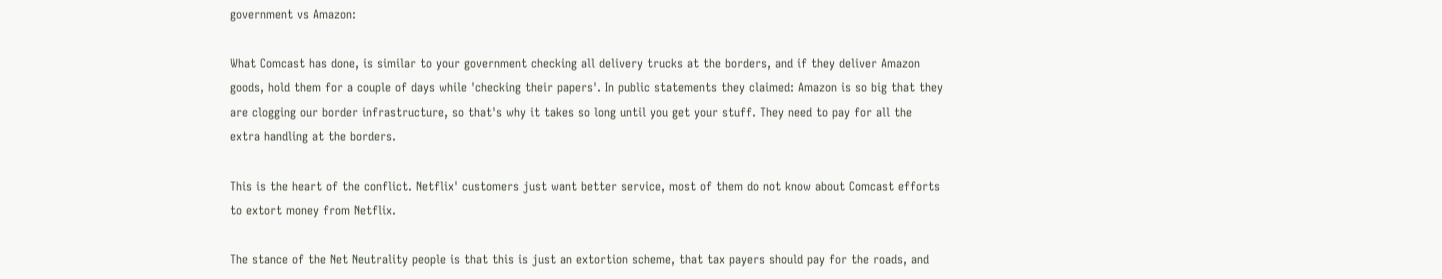government vs Amazon:

What Comcast has done, is similar to your government checking all delivery trucks at the borders, and if they deliver Amazon goods, hold them for a couple of days while 'checking their papers'. In public statements they claimed: Amazon is so big that they are clogging our border infrastructure, so that's why it takes so long until you get your stuff. They need to pay for all the extra handling at the borders.

This is the heart of the conflict. Netflix' customers just want better service, most of them do not know about Comcast efforts to extort money from Netflix.

The stance of the Net Neutrality people is that this is just an extortion scheme, that tax payers should pay for the roads, and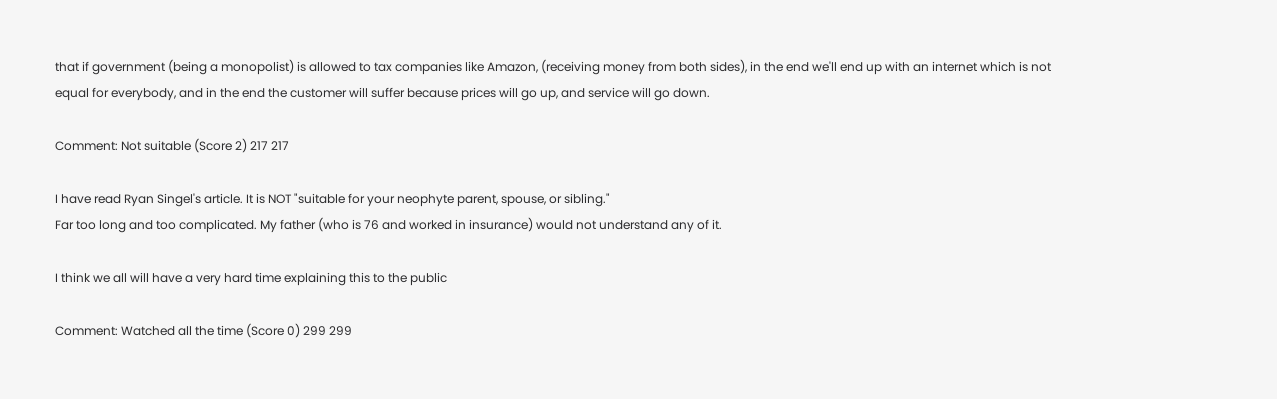that if government (being a monopolist) is allowed to tax companies like Amazon, (receiving money from both sides), in the end we'll end up with an internet which is not equal for everybody, and in the end the customer will suffer because prices will go up, and service will go down.

Comment: Not suitable (Score 2) 217 217

I have read Ryan Singel's article. It is NOT "suitable for your neophyte parent, spouse, or sibling."
Far too long and too complicated. My father (who is 76 and worked in insurance) would not understand any of it.

I think we all will have a very hard time explaining this to the public

Comment: Watched all the time (Score 0) 299 299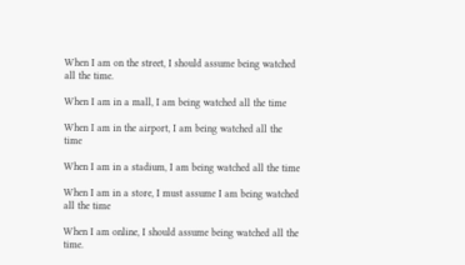When I am on the street, I should assume being watched all the time.

When I am in a mall, I am being watched all the time

When I am in the airport, I am being watched all the time

When I am in a stadium, I am being watched all the time

When I am in a store, I must assume I am being watched all the time

When I am online, I should assume being watched all the time.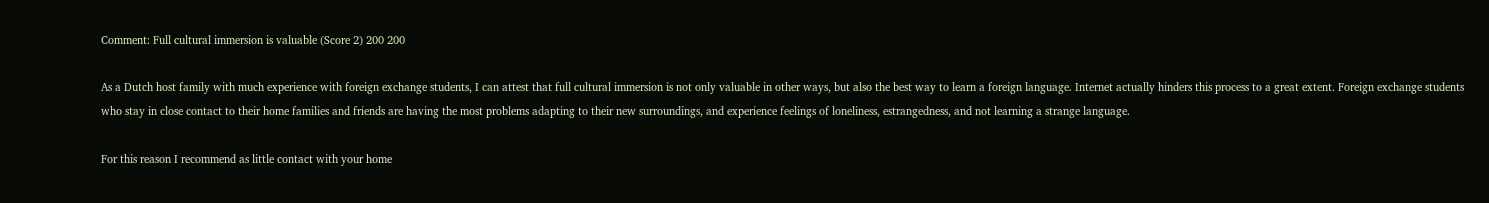Comment: Full cultural immersion is valuable (Score 2) 200 200

As a Dutch host family with much experience with foreign exchange students, I can attest that full cultural immersion is not only valuable in other ways, but also the best way to learn a foreign language. Internet actually hinders this process to a great extent. Foreign exchange students who stay in close contact to their home families and friends are having the most problems adapting to their new surroundings, and experience feelings of loneliness, estrangedness, and not learning a strange language.

For this reason I recommend as little contact with your home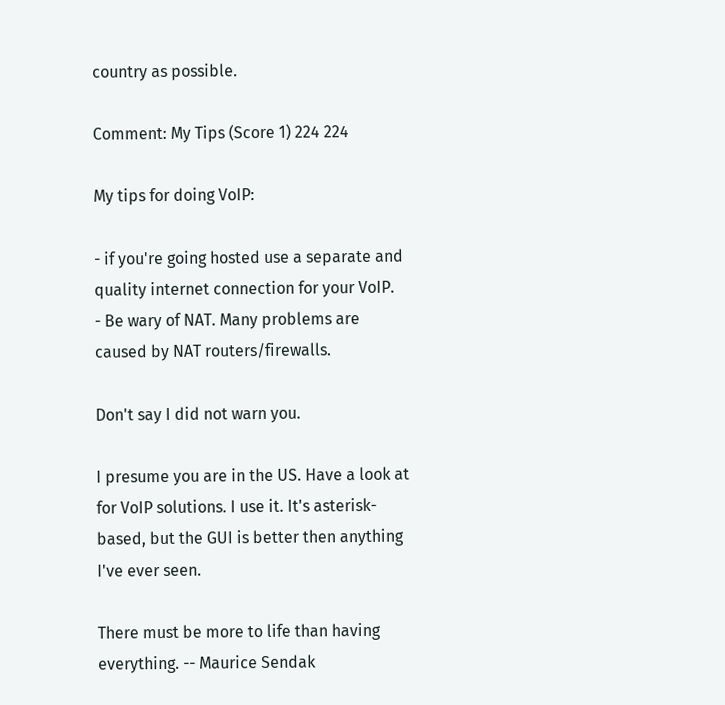country as possible.

Comment: My Tips (Score 1) 224 224

My tips for doing VoIP:

- if you're going hosted use a separate and quality internet connection for your VoIP.
- Be wary of NAT. Many problems are caused by NAT routers/firewalls.

Don't say I did not warn you.

I presume you are in the US. Have a look at for VoIP solutions. I use it. It's asterisk-based, but the GUI is better then anything I've ever seen.

There must be more to life than having everything. -- Maurice Sendak